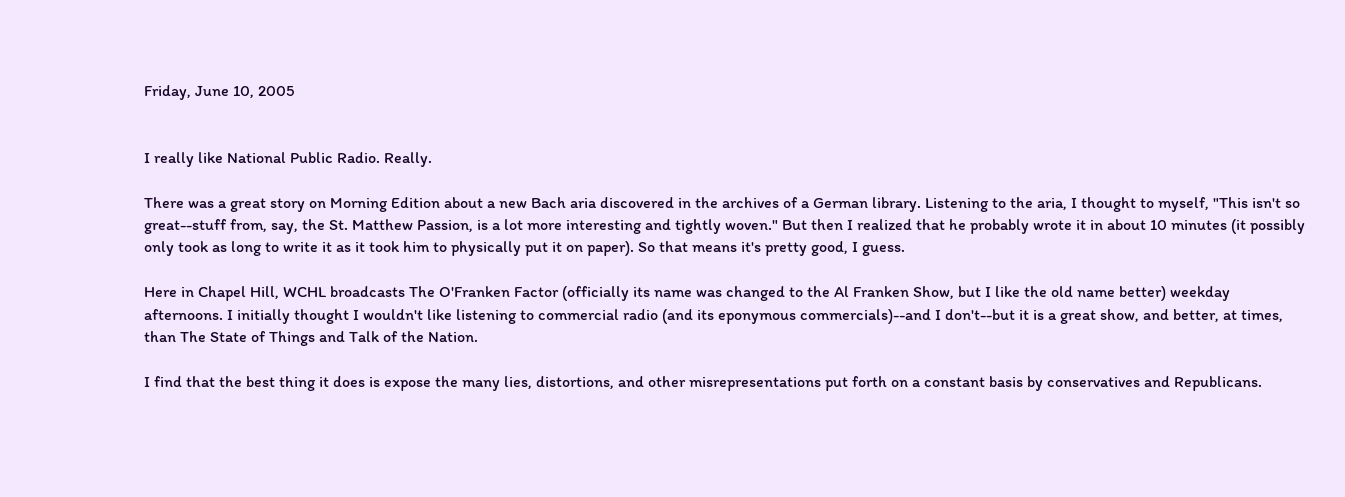Friday, June 10, 2005


I really like National Public Radio. Really.

There was a great story on Morning Edition about a new Bach aria discovered in the archives of a German library. Listening to the aria, I thought to myself, "This isn't so great--stuff from, say, the St. Matthew Passion, is a lot more interesting and tightly woven." But then I realized that he probably wrote it in about 10 minutes (it possibly only took as long to write it as it took him to physically put it on paper). So that means it's pretty good, I guess.

Here in Chapel Hill, WCHL broadcasts The O'Franken Factor (officially its name was changed to the Al Franken Show, but I like the old name better) weekday afternoons. I initially thought I wouldn't like listening to commercial radio (and its eponymous commercials)--and I don't--but it is a great show, and better, at times, than The State of Things and Talk of the Nation.

I find that the best thing it does is expose the many lies, distortions, and other misrepresentations put forth on a constant basis by conservatives and Republicans.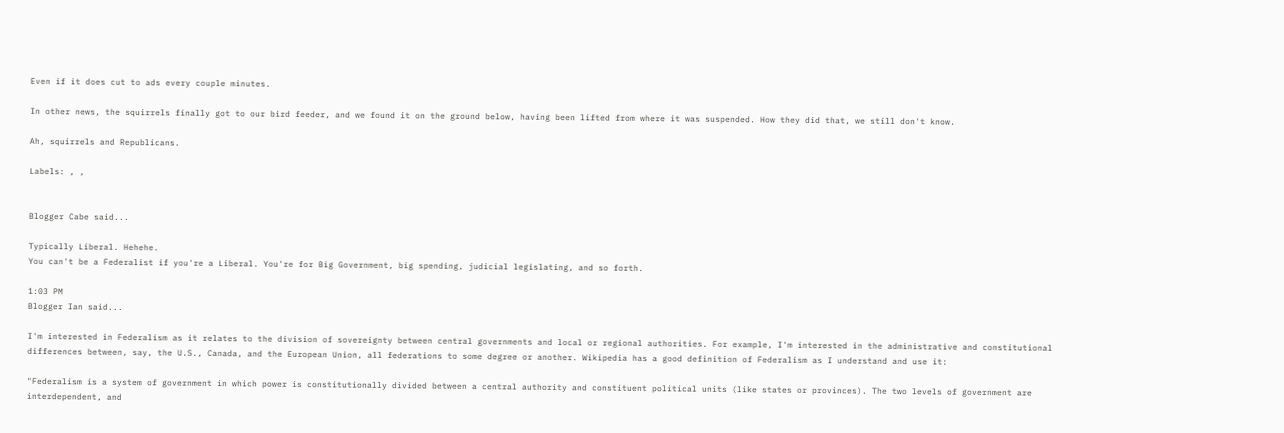Even if it does cut to ads every couple minutes.

In other news, the squirrels finally got to our bird feeder, and we found it on the ground below, having been lifted from where it was suspended. How they did that, we still don't know.

Ah, squirrels and Republicans.

Labels: , ,


Blogger Cabe said...

Typically Liberal. Hehehe.
You can't be a Federalist if you're a Liberal. You're for Big Government, big spending, judicial legislating, and so forth.

1:03 PM
Blogger Ian said...

I'm interested in Federalism as it relates to the division of sovereignty between central governments and local or regional authorities. For example, I'm interested in the administrative and constitutional differences between, say, the U.S., Canada, and the European Union, all federations to some degree or another. Wikipedia has a good definition of Federalism as I understand and use it:

"Federalism is a system of government in which power is constitutionally divided between a central authority and constituent political units (like states or provinces). The two levels of government are interdependent, and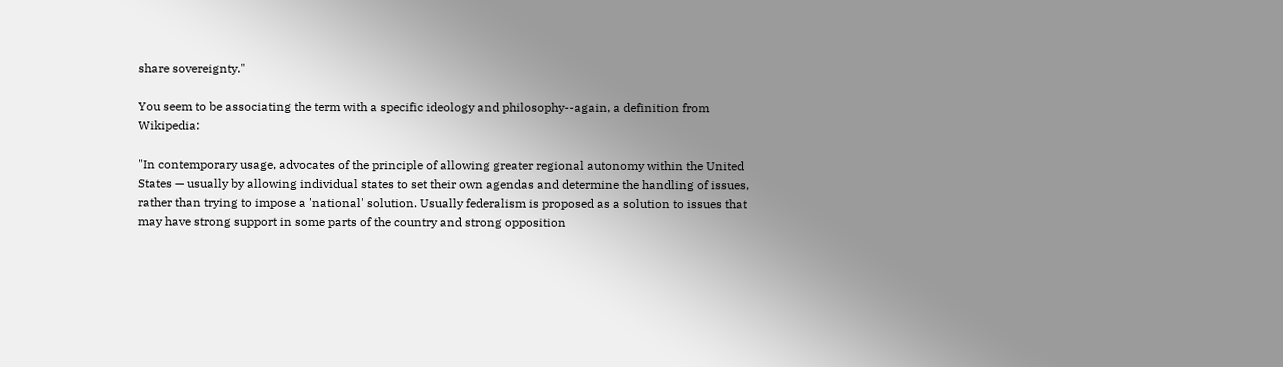share sovereignty."

You seem to be associating the term with a specific ideology and philosophy--again, a definition from Wikipedia:

"In contemporary usage, advocates of the principle of allowing greater regional autonomy within the United States — usually by allowing individual states to set their own agendas and determine the handling of issues, rather than trying to impose a 'national' solution. Usually federalism is proposed as a solution to issues that may have strong support in some parts of the country and strong opposition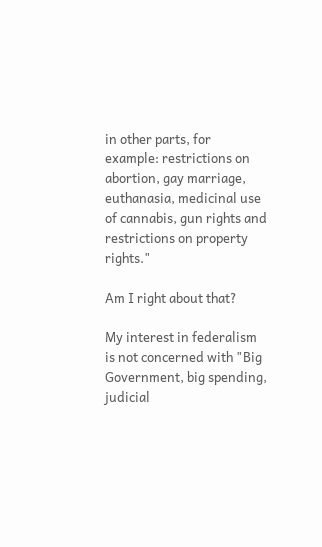in other parts, for example: restrictions on abortion, gay marriage, euthanasia, medicinal use of cannabis, gun rights and restrictions on property rights."

Am I right about that?

My interest in federalism is not concerned with "Big Government, big spending, judicial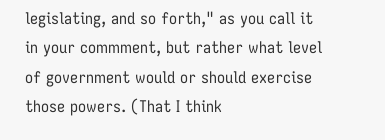legislating, and so forth," as you call it in your commment, but rather what level of government would or should exercise those powers. (That I think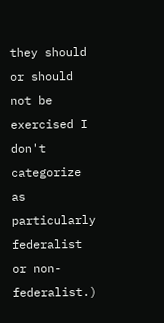they should or should not be exercised I don't categorize as particularly federalist or non-federalist.)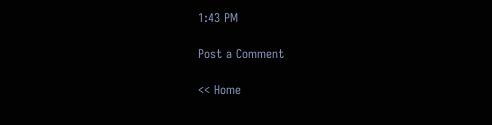1:43 PM

Post a Comment

<< Home